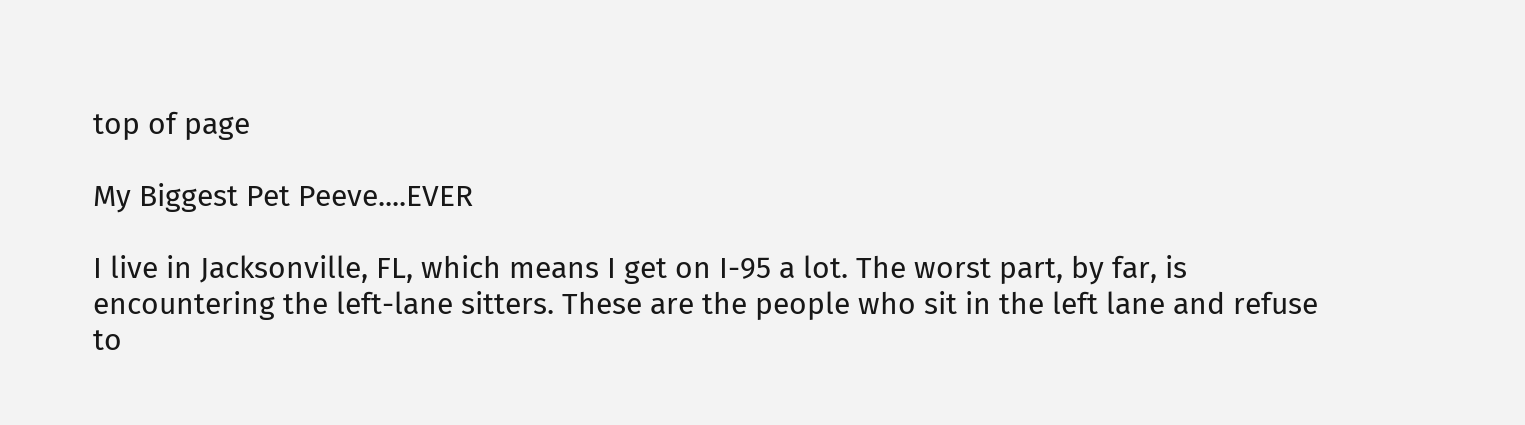top of page

My Biggest Pet Peeve....EVER

I live in Jacksonville, FL, which means I get on I-95 a lot. The worst part, by far, is encountering the left-lane sitters. These are the people who sit in the left lane and refuse to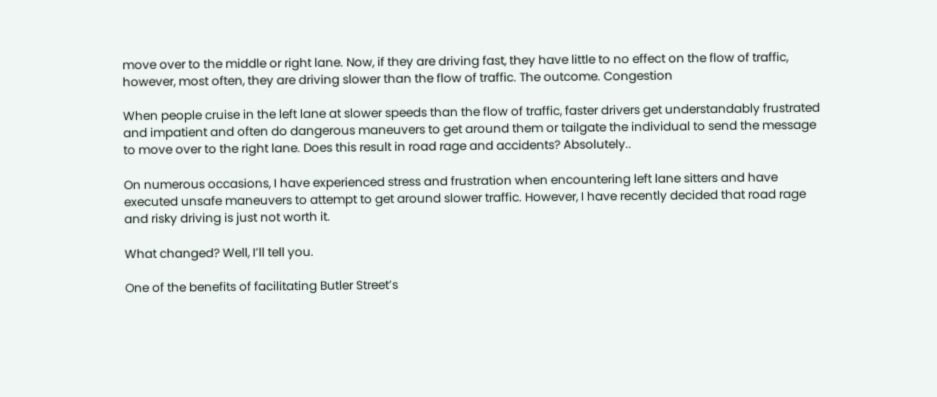move over to the middle or right lane. Now, if they are driving fast, they have little to no effect on the flow of traffic, however, most often, they are driving slower than the flow of traffic. The outcome. Congestion

When people cruise in the left lane at slower speeds than the flow of traffic, faster drivers get understandably frustrated and impatient and often do dangerous maneuvers to get around them or tailgate the individual to send the message to move over to the right lane. Does this result in road rage and accidents? Absolutely..

On numerous occasions, I have experienced stress and frustration when encountering left lane sitters and have executed unsafe maneuvers to attempt to get around slower traffic. However, I have recently decided that road rage and risky driving is just not worth it.

What changed? Well, I’ll tell you.

One of the benefits of facilitating Butler Street’s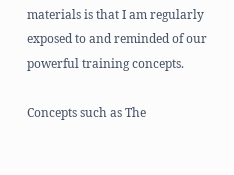materials is that I am regularly exposed to and reminded of our powerful training concepts.

Concepts such as The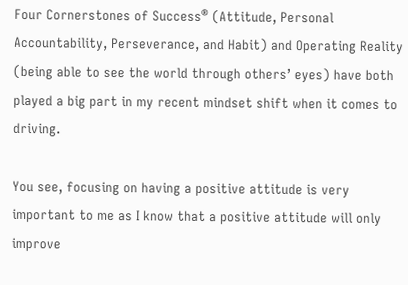Four Cornerstones of Success® (Attitude, Personal Accountability, Perseverance, and Habit) and Operating Reality (being able to see the world through others’ eyes) have both played a big part in my recent mindset shift when it comes to driving.

You see, focusing on having a positive attitude is very important to me as I know that a positive attitude will only improve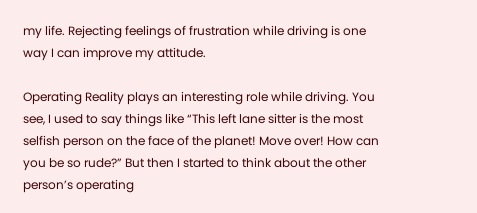my life. Rejecting feelings of frustration while driving is one way I can improve my attitude.

Operating Reality plays an interesting role while driving. You see, I used to say things like “This left lane sitter is the most selfish person on the face of the planet! Move over! How can you be so rude?” But then I started to think about the other person’s operating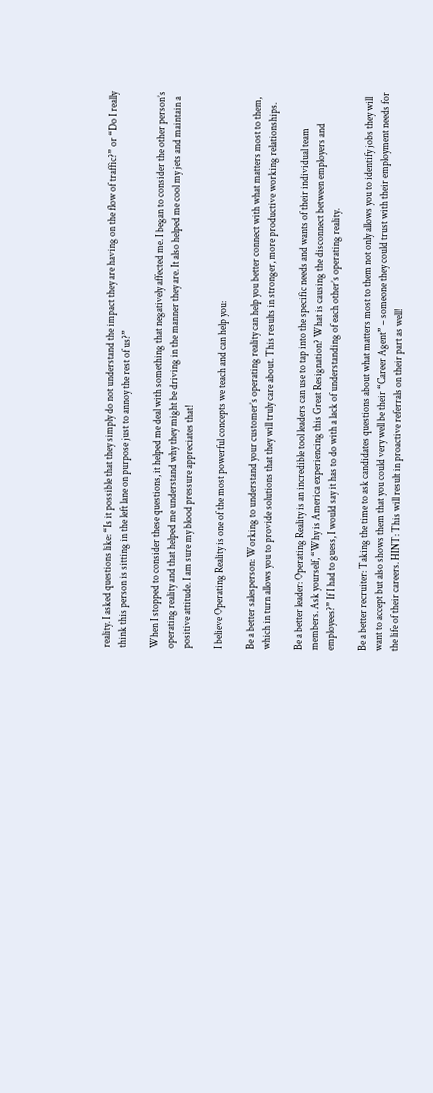reality. I asked questions like: “Is it possible that they simply do not understand the impact they are having on the flow of traffic?” or “Do I really think this person is sitting in the left lane on purpose just to annoy the rest of us?”

When I stopped to consider these questions, it helped me deal with something that negatively affected me. I began to consider the other person’s operating reality and that helped me understand why they might be driving in the manner they are. It also helped me cool my jets and maintain a positive attitude. I am sure my blood pressure appreciates that!

I believe Operating Reality is one of the most powerful concepts we teach and can help you:

Be a better salesperson: Working to understand your customer’s operating reality can help you better connect with what matters most to them, which in turn allows you to provide solutions that they will truly care about. This results in stronger, more productive working relationships.

Be a better leader: Operating Reality is an incredible tool leaders can use to tap into the specific needs and wants of their individual team members. Ask yourself, “Why is America experiencing this Great Resignation? What is causing the disconnect between employers and employees?” If I had to guess, I would say it has to do with a lack of understanding of each other’s operating reality.

Be a better recruiter: Taking the time to ask candidates questions about what matters most to them not only allows you to identify jobs they will want to accept but also shows them that you could very well be their “Career Agent” – someone they could trust with their employment needs for the life of their careers. HINT: This will result in proactive referrals on their part as well!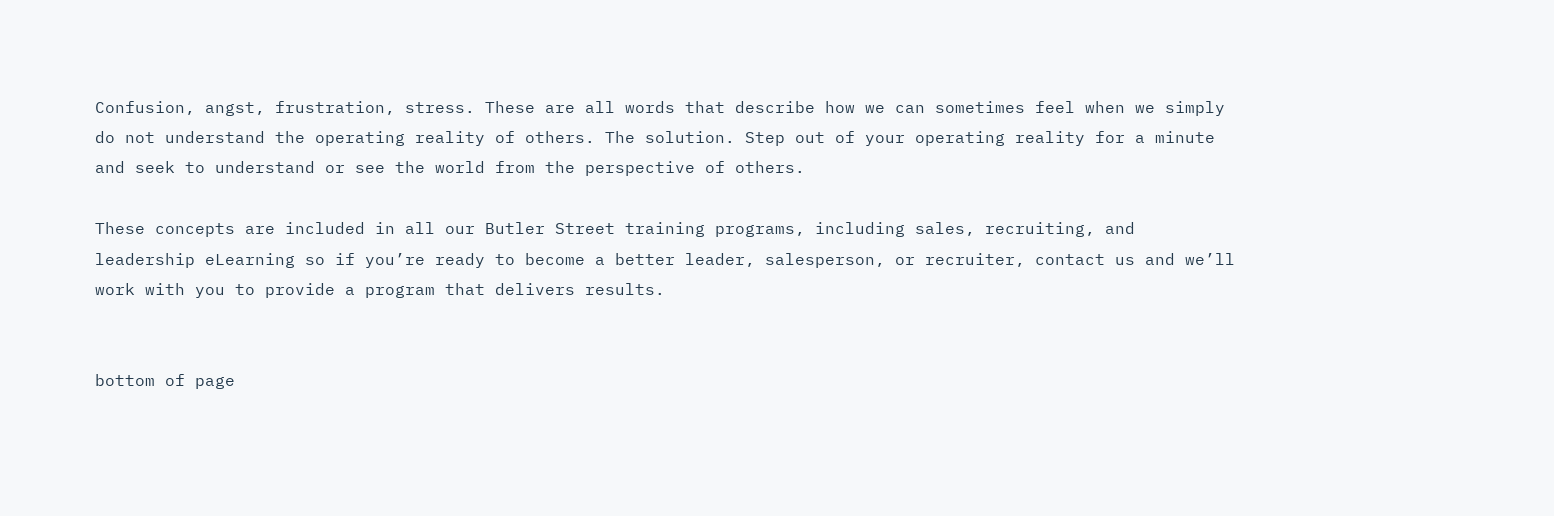Confusion, angst, frustration, stress. These are all words that describe how we can sometimes feel when we simply do not understand the operating reality of others. The solution. Step out of your operating reality for a minute and seek to understand or see the world from the perspective of others.

These concepts are included in all our Butler Street training programs, including sales, recruiting, and leadership eLearning so if you’re ready to become a better leader, salesperson, or recruiter, contact us and we’ll work with you to provide a program that delivers results.


bottom of page